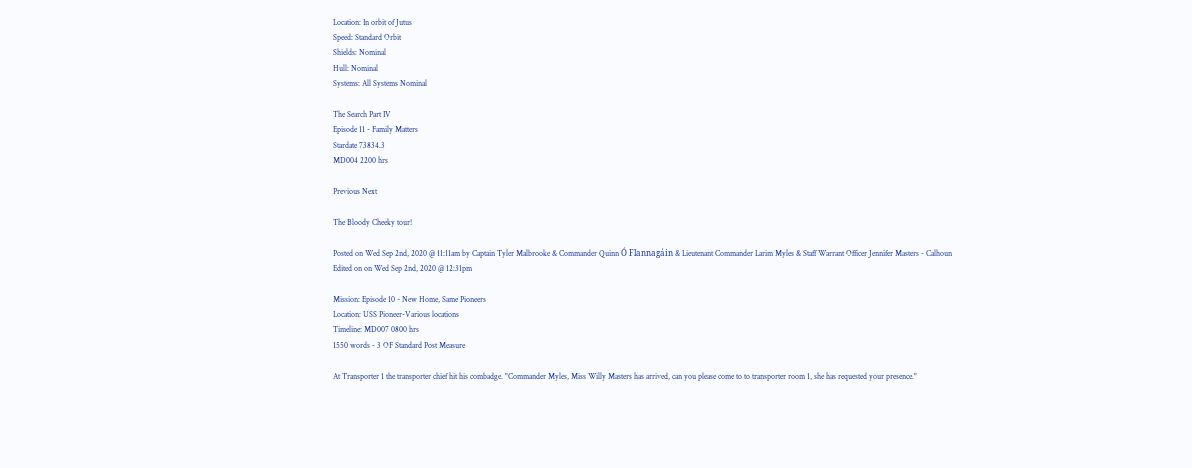Location: In orbit of Jutus
Speed: Standard Orbit
Shields: Nominal
Hull: Nominal
Systems: All Systems Nominal

The Search Part IV
Episode 11 - Family Matters
Stardate 73834.3
MD004 2200 hrs

Previous Next

The Bloody Cheeky tour!

Posted on Wed Sep 2nd, 2020 @ 11:11am by Captain Tyler Malbrooke & Commander Quinn Ó Flannagáin & Lieutenant Commander Larim Myles & Staff Warrant Officer Jennifer Masters - Calhoun
Edited on on Wed Sep 2nd, 2020 @ 12:31pm

Mission: Episode 10 - New Home, Same Pioneers
Location: USS Pioneer-Various locations
Timeline: MD007 0800 hrs
1550 words - 3 OF Standard Post Measure

At Transporter 1 the transporter chief hit his combadge. "Commander Myles, Miss Willy Masters has arrived, can you please come to to transporter room 1, she has requested your presence."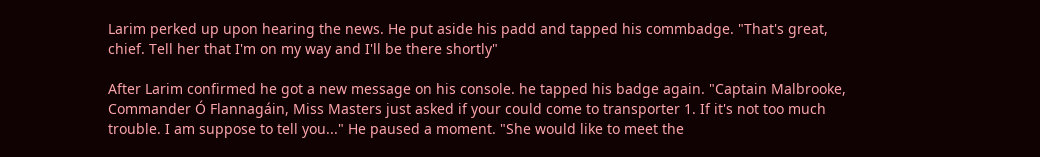Larim perked up upon hearing the news. He put aside his padd and tapped his commbadge. "That's great, chief. Tell her that I'm on my way and I'll be there shortly"

After Larim confirmed he got a new message on his console. he tapped his badge again. "Captain Malbrooke, Commander Ó Flannagáin, Miss Masters just asked if your could come to transporter 1. If it's not too much trouble. I am suppose to tell you..." He paused a moment. "She would like to meet the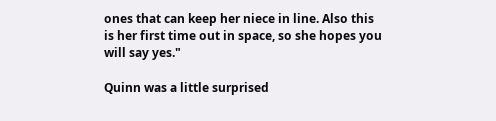ones that can keep her niece in line. Also this is her first time out in space, so she hopes you will say yes."

Quinn was a little surprised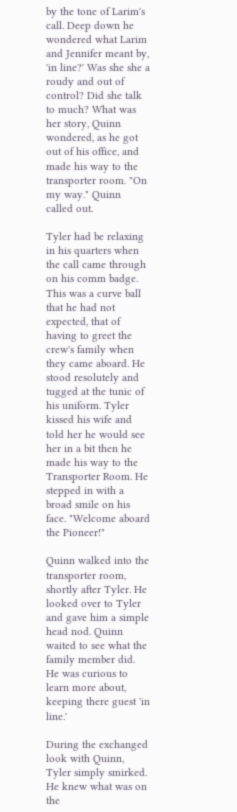by the tone of Larim's call. Deep down he wondered what Larim and Jennifer meant by, 'in line?' Was she she a roudy and out of control? Did she talk to much? What was her story, Quinn wondered, as he got out of his office, and made his way to the transporter room. "On my way." Quinn called out.

Tyler had be relaxing in his quarters when the call came through on his comm badge. This was a curve ball that he had not expected, that of having to greet the crew's family when they came aboard. He stood resolutely and tugged at the tunic of his uniform. Tyler kissed his wife and told her he would see her in a bit then he made his way to the Transporter Room. He stepped in with a broad smile on his face. "Welcome aboard the Pioneer!"

Quinn walked into the transporter room, shortly after Tyler. He looked over to Tyler and gave him a simple head nod. Quinn waited to see what the family member did. He was curious to learn more about, keeping there guest 'in line.'

During the exchanged look with Quinn, Tyler simply smirked. He knew what was on the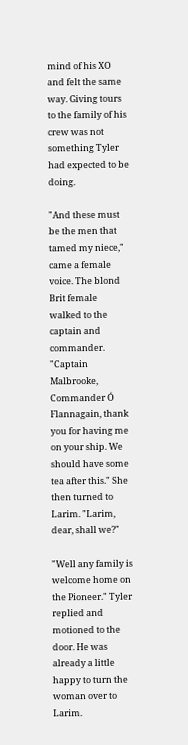mind of his XO and felt the same way. Giving tours to the family of his crew was not something Tyler had expected to be doing.

"And these must be the men that tamed my niece," came a female voice. The blond Brit female walked to the captain and commander. "Captain Malbrooke, Commander Ó Flannagain, thank you for having me on your ship. We should have some tea after this." She then turned to Larim. "Larim, dear, shall we?"

"Well any family is welcome home on the Pioneer." Tyler replied and motioned to the door. He was already a little happy to turn the woman over to Larim.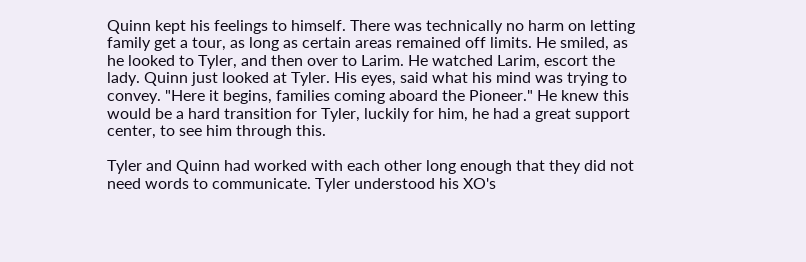Quinn kept his feelings to himself. There was technically no harm on letting family get a tour, as long as certain areas remained off limits. He smiled, as he looked to Tyler, and then over to Larim. He watched Larim, escort the lady. Quinn just looked at Tyler. His eyes, said what his mind was trying to convey. "Here it begins, families coming aboard the Pioneer." He knew this would be a hard transition for Tyler, luckily for him, he had a great support center, to see him through this.

Tyler and Quinn had worked with each other long enough that they did not need words to communicate. Tyler understood his XO's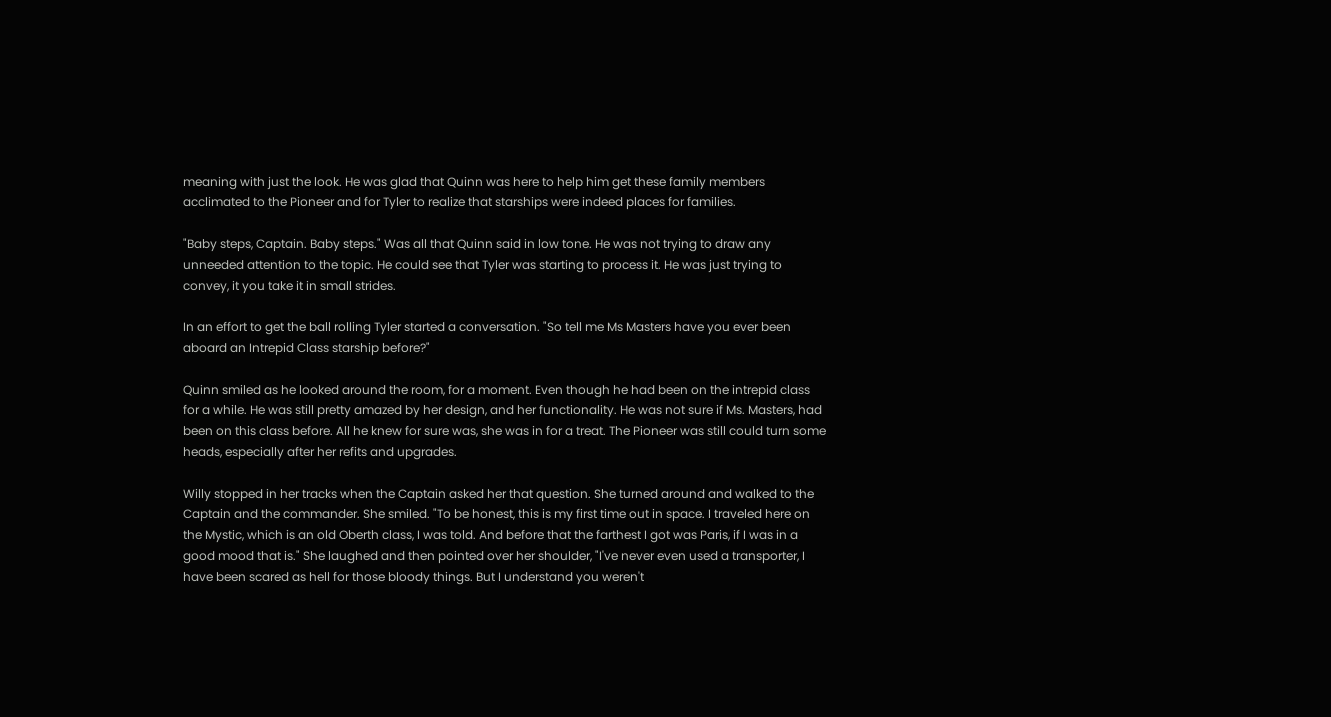meaning with just the look. He was glad that Quinn was here to help him get these family members acclimated to the Pioneer and for Tyler to realize that starships were indeed places for families.

"Baby steps, Captain. Baby steps." Was all that Quinn said in low tone. He was not trying to draw any unneeded attention to the topic. He could see that Tyler was starting to process it. He was just trying to convey, it you take it in small strides.

In an effort to get the ball rolling Tyler started a conversation. "So tell me Ms Masters have you ever been aboard an Intrepid Class starship before?"

Quinn smiled as he looked around the room, for a moment. Even though he had been on the intrepid class for a while. He was still pretty amazed by her design, and her functionality. He was not sure if Ms. Masters, had been on this class before. All he knew for sure was, she was in for a treat. The Pioneer was still could turn some heads, especially after her refits and upgrades.

Willy stopped in her tracks when the Captain asked her that question. She turned around and walked to the Captain and the commander. She smiled. "To be honest, this is my first time out in space. I traveled here on the Mystic, which is an old Oberth class, I was told. And before that the farthest I got was Paris, if I was in a good mood that is." She laughed and then pointed over her shoulder, "I've never even used a transporter, I have been scared as hell for those bloody things. But I understand you weren't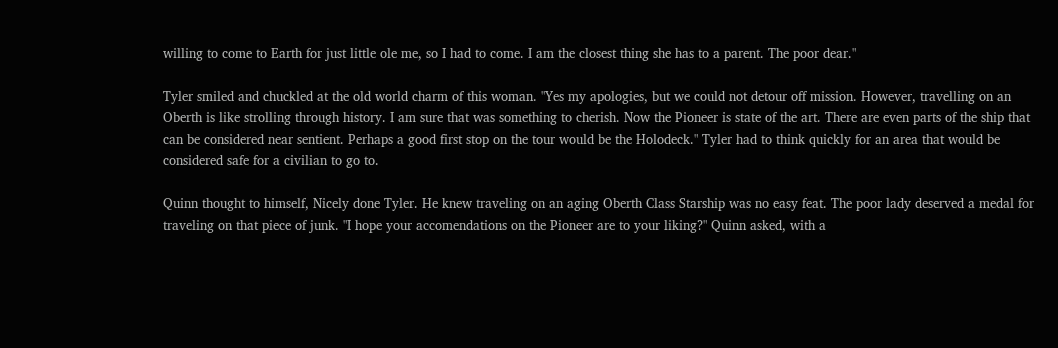willing to come to Earth for just little ole me, so I had to come. I am the closest thing she has to a parent. The poor dear."

Tyler smiled and chuckled at the old world charm of this woman. "Yes my apologies, but we could not detour off mission. However, travelling on an Oberth is like strolling through history. I am sure that was something to cherish. Now the Pioneer is state of the art. There are even parts of the ship that can be considered near sentient. Perhaps a good first stop on the tour would be the Holodeck." Tyler had to think quickly for an area that would be considered safe for a civilian to go to.

Quinn thought to himself, Nicely done Tyler. He knew traveling on an aging Oberth Class Starship was no easy feat. The poor lady deserved a medal for traveling on that piece of junk. "I hope your accomendations on the Pioneer are to your liking?" Quinn asked, with a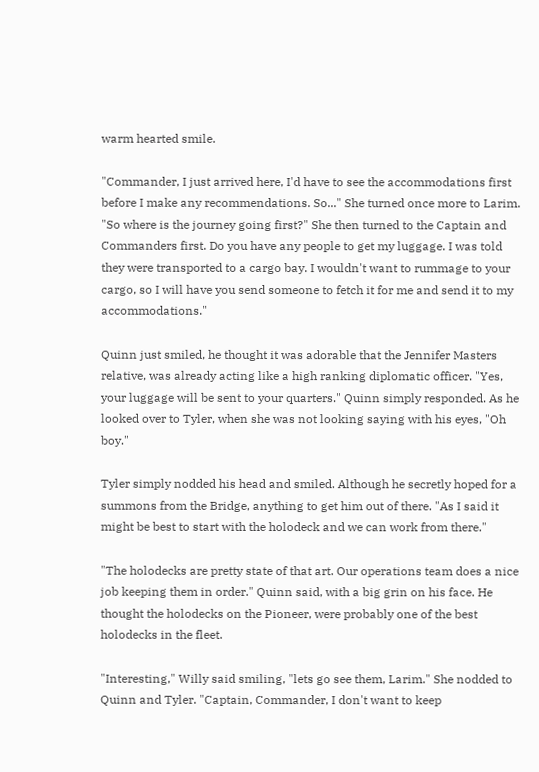warm hearted smile.

"Commander, I just arrived here, I'd have to see the accommodations first before I make any recommendations. So..." She turned once more to Larim. "So where is the journey going first?" She then turned to the Captain and Commanders first. Do you have any people to get my luggage. I was told they were transported to a cargo bay. I wouldn't want to rummage to your cargo, so I will have you send someone to fetch it for me and send it to my accommodations."

Quinn just smiled, he thought it was adorable that the Jennifer Masters relative, was already acting like a high ranking diplomatic officer. "Yes, your luggage will be sent to your quarters." Quinn simply responded. As he looked over to Tyler, when she was not looking saying with his eyes, "Oh boy."

Tyler simply nodded his head and smiled. Although he secretly hoped for a summons from the Bridge, anything to get him out of there. "As I said it might be best to start with the holodeck and we can work from there."

"The holodecks are pretty state of that art. Our operations team does a nice job keeping them in order." Quinn said, with a big grin on his face. He thought the holodecks on the Pioneer, were probably one of the best holodecks in the fleet.

"Interesting," Willy said smiling, "lets go see them, Larim." She nodded to Quinn and Tyler. "Captain, Commander, I don't want to keep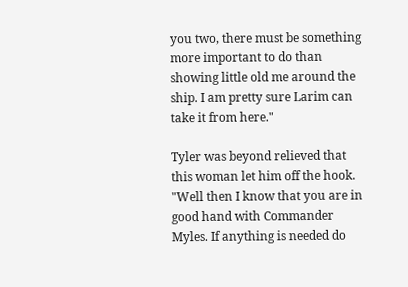you two, there must be something more important to do than showing little old me around the ship. I am pretty sure Larim can take it from here."

Tyler was beyond relieved that this woman let him off the hook. "Well then I know that you are in good hand with Commander Myles. If anything is needed do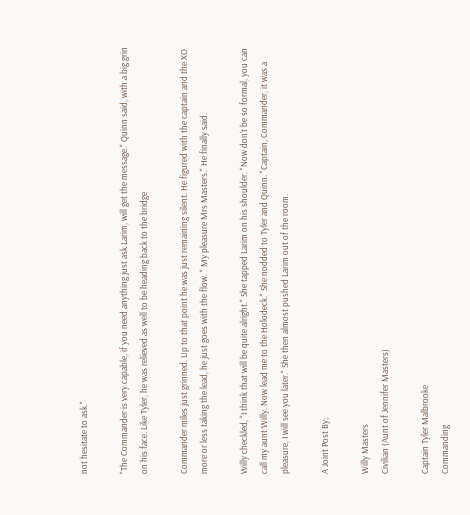not hesitate to ask."

"The Commander is very capable, if you need anything just ask Larim, will get the message." Quinn said, with a big grin on his face. Like Tyler, he was relieved as well to be heading back to the bridge

Commander miles just grinned. Up to that point he was just remaining silent. He figured with the captain and the XO more or less taking the lead, he just goes with the flow. " My pleasure Mrs Masters." He finally said.

Willy checkled, "I think that will be quite alright." She tapped Larim on his shoulder. "Now don't be so formal, you can call my aunt Willy. Now lead me to the Holodeck." She nodded to Tyler and Quinn. "Captain, Commander, it was a pleasure, I will see you later." She then almost pushed Larim out of the room.

A Joint Post By;

Willy Masters
Civilian (Aunt of Jennifer Masters)

Captain Tyler Malbrooke
Commanding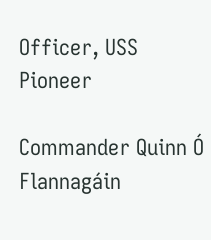Officer, USS Pioneer

Commander Quinn Ó Flannagáin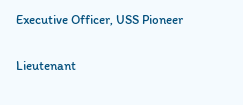Executive Officer, USS Pioneer

Lieutenant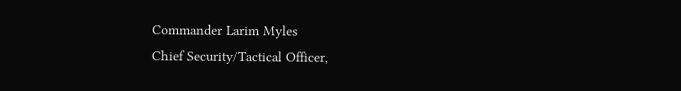Commander Larim Myles
Chief Security/Tactical Officer,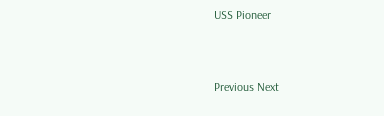USS Pioneer


Previous Next